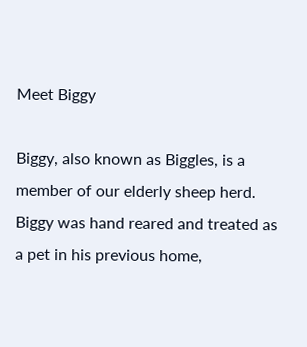Meet Biggy

Biggy, also known as Biggles, is a member of our elderly sheep herd. Biggy was hand reared and treated as a pet in his previous home,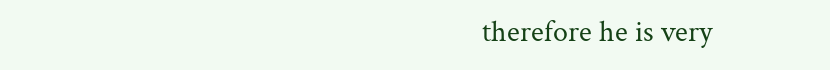therefore he is very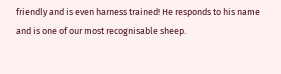friendly and is even harness trained! He responds to his name and is one of our most recognisable sheep.